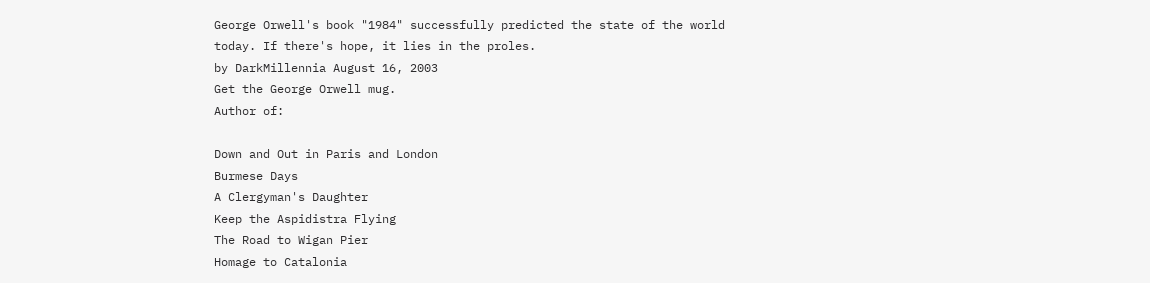George Orwell's book "1984" successfully predicted the state of the world today. If there's hope, it lies in the proles.
by DarkMillennia August 16, 2003
Get the George Orwell mug.
Author of:

Down and Out in Paris and London
Burmese Days
A Clergyman's Daughter
Keep the Aspidistra Flying
The Road to Wigan Pier
Homage to Catalonia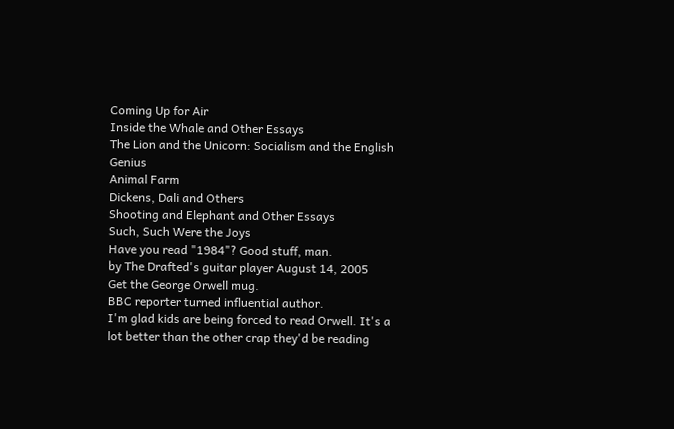Coming Up for Air
Inside the Whale and Other Essays
The Lion and the Unicorn: Socialism and the English Genius
Animal Farm
Dickens, Dali and Others
Shooting and Elephant and Other Essays
Such, Such Were the Joys
Have you read "1984"? Good stuff, man.
by The Drafted's guitar player August 14, 2005
Get the George Orwell mug.
BBC reporter turned influential author.
I'm glad kids are being forced to read Orwell. It's a lot better than the other crap they'd be reading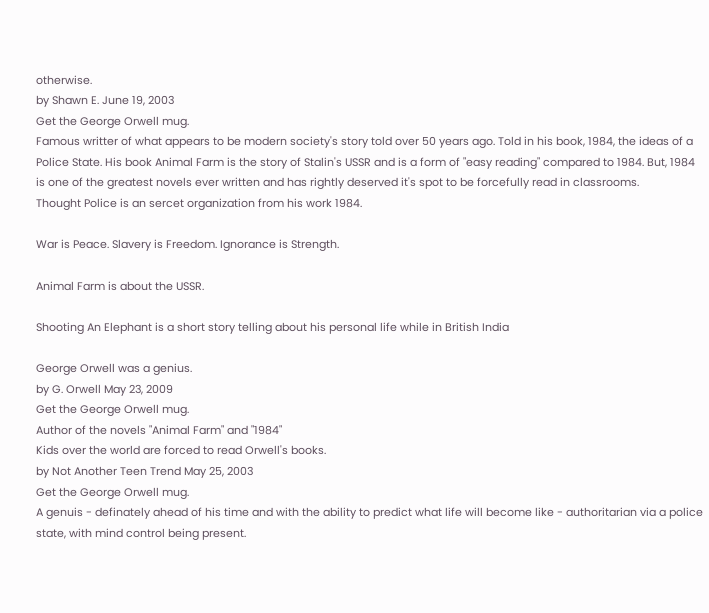otherwise.
by Shawn E. June 19, 2003
Get the George Orwell mug.
Famous writter of what appears to be modern society's story told over 50 years ago. Told in his book, 1984, the ideas of a Police State. His book Animal Farm is the story of Stalin's USSR and is a form of "easy reading" compared to 1984. But, 1984 is one of the greatest novels ever written and has rightly deserved it's spot to be forcefully read in classrooms.
Thought Police is an sercet organization from his work 1984.

War is Peace. Slavery is Freedom. Ignorance is Strength.

Animal Farm is about the USSR.

Shooting An Elephant is a short story telling about his personal life while in British India

George Orwell was a genius.
by G. Orwell May 23, 2009
Get the George Orwell mug.
Author of the novels "Animal Farm" and "1984"
Kids over the world are forced to read Orwell's books.
by Not Another Teen Trend May 25, 2003
Get the George Orwell mug.
A genuis - definately ahead of his time and with the ability to predict what life will become like - authoritarian via a police state, with mind control being present.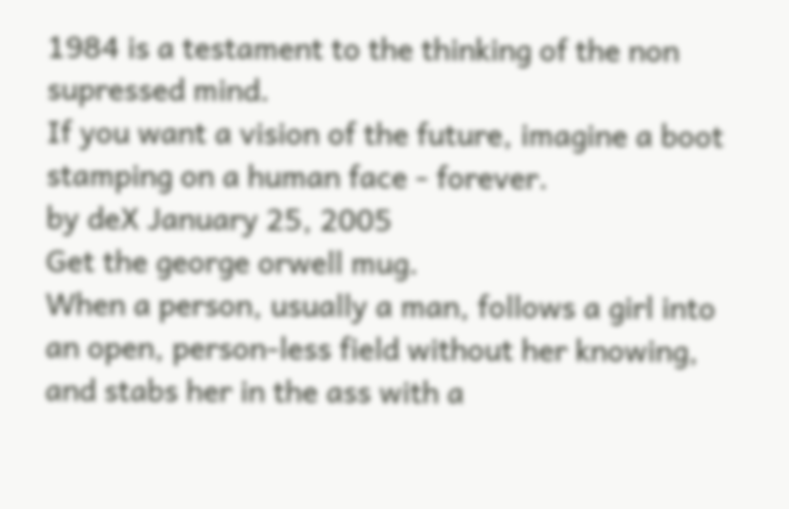1984 is a testament to the thinking of the non supressed mind.
If you want a vision of the future, imagine a boot stamping on a human face - forever.
by deX January 25, 2005
Get the george orwell mug.
When a person, usually a man, follows a girl into an open, person-less field without her knowing, and stabs her in the ass with a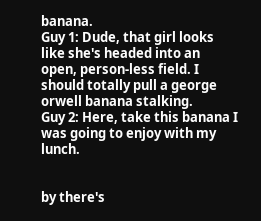banana.
Guy 1: Dude, that girl looks like she's headed into an open, person-less field. I should totally pull a george orwell banana stalking.
Guy 2: Here, take this banana I was going to enjoy with my lunch.


by there's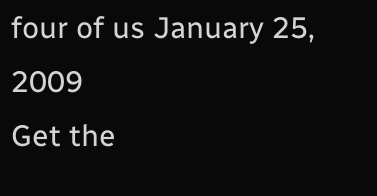four of us January 25, 2009
Get the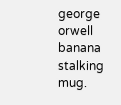george orwell banana stalking mug.